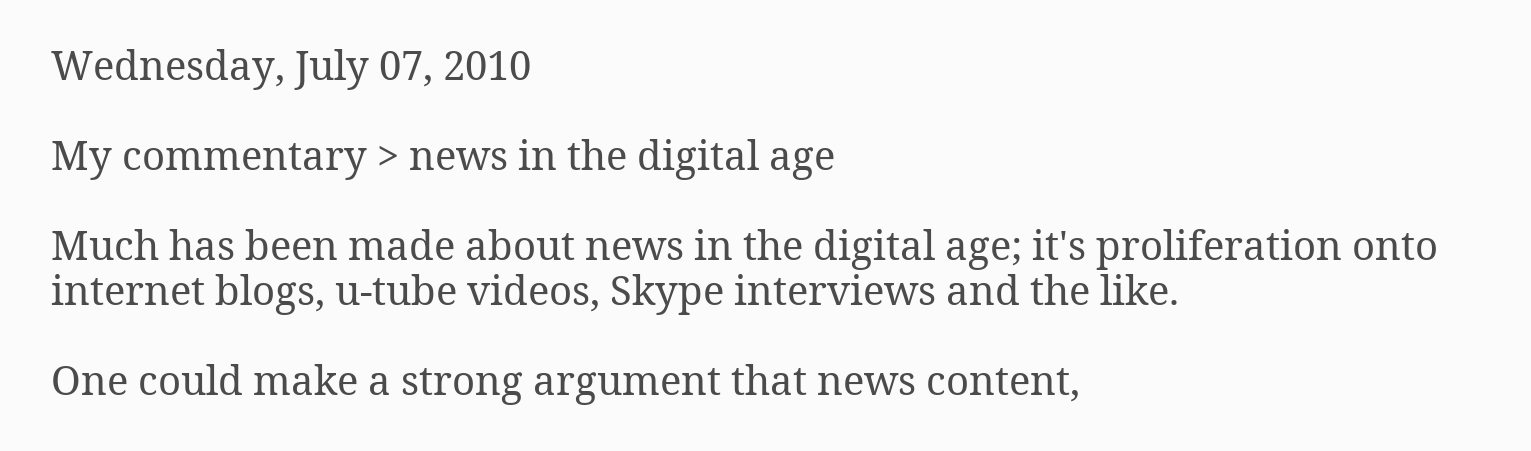Wednesday, July 07, 2010

My commentary > news in the digital age

Much has been made about news in the digital age; it's proliferation onto internet blogs, u-tube videos, Skype interviews and the like.

One could make a strong argument that news content,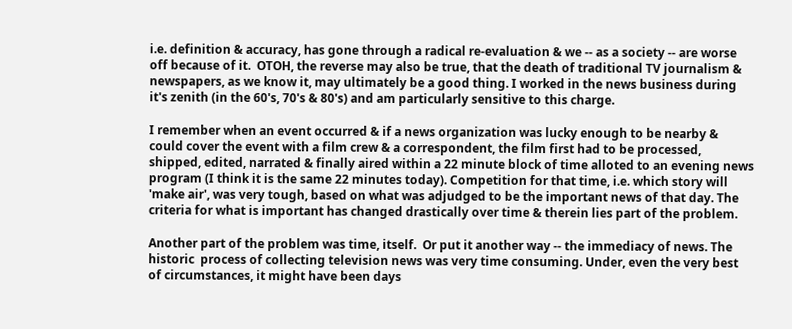i.e. definition & accuracy, has gone through a radical re-evaluation & we -- as a society -- are worse off because of it.  OTOH, the reverse may also be true, that the death of traditional TV journalism & newspapers, as we know it, may ultimately be a good thing. I worked in the news business during it's zenith (in the 60's, 70's & 80's) and am particularly sensitive to this charge.

I remember when an event occurred & if a news organization was lucky enough to be nearby & could cover the event with a film crew & a correspondent, the film first had to be processed, shipped, edited, narrated & finally aired within a 22 minute block of time alloted to an evening news program (I think it is the same 22 minutes today). Competition for that time, i.e. which story will 'make air', was very tough, based on what was adjudged to be the important news of that day. The criteria for what is important has changed drastically over time & therein lies part of the problem.

Another part of the problem was time, itself.  Or put it another way -- the immediacy of news. The historic  process of collecting television news was very time consuming. Under, even the very best of circumstances, it might have been days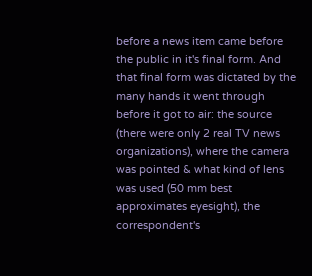before a news item came before the public in it's final form. And that final form was dictated by the many hands it went through before it got to air: the source (there were only 2 real TV news organizations), where the camera was pointed & what kind of lens was used (50 mm best approximates eyesight), the correspondent's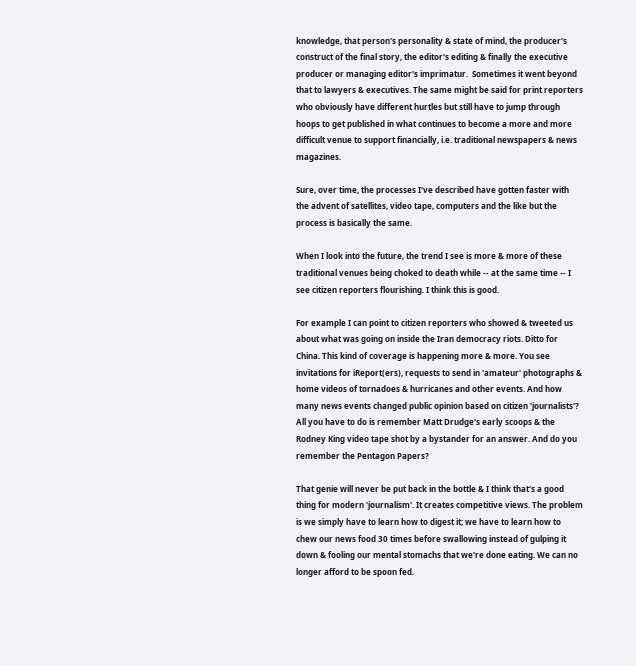knowledge, that person's personality & state of mind, the producer's construct of the final story, the editor's editing & finally the executive producer or managing editor's imprimatur.  Sometimes it went beyond that to lawyers & executives. The same might be said for print reporters who obviously have different hurtles but still have to jump through hoops to get published in what continues to become a more and more difficult venue to support financially, i.e. traditional newspapers & news magazines.

Sure, over time, the processes I've described have gotten faster with the advent of satellites, video tape, computers and the like but the process is basically the same.

When I look into the future, the trend I see is more & more of these traditional venues being choked to death while -- at the same time -- I see citizen reporters flourishing. I think this is good.

For example I can point to citizen reporters who showed & tweeted us about what was going on inside the Iran democracy riots. Ditto for China. This kind of coverage is happening more & more. You see invitations for iReport(ers), requests to send in 'amateur' photographs & home videos of tornadoes & hurricanes and other events. And how many news events changed public opinion based on citizen 'journalists'? All you have to do is remember Matt Drudge's early scoops & the Rodney King video tape shot by a bystander for an answer. And do you remember the Pentagon Papers?

That genie will never be put back in the bottle & I think that's a good thing for modern 'journalism'. It creates competitive views. The problem is we simply have to learn how to digest it; we have to learn how to chew our news food 30 times before swallowing instead of gulping it down & fooling our mental stomachs that we're done eating. We can no longer afford to be spoon fed.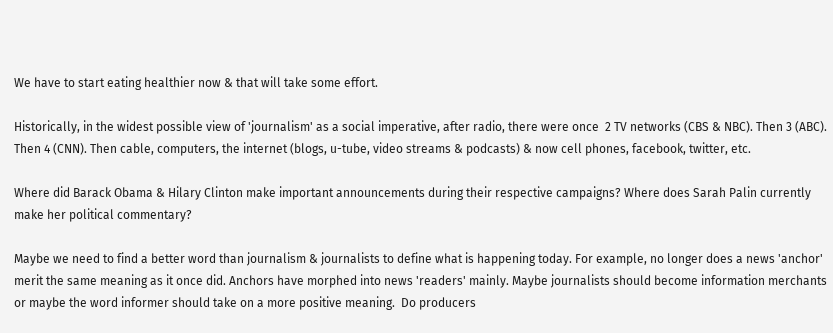We have to start eating healthier now & that will take some effort.

Historically, in the widest possible view of 'journalism' as a social imperative, after radio, there were once  2 TV networks (CBS & NBC). Then 3 (ABC). Then 4 (CNN). Then cable, computers, the internet (blogs, u-tube, video streams & podcasts) & now cell phones, facebook, twitter, etc.

Where did Barack Obama & Hilary Clinton make important announcements during their respective campaigns? Where does Sarah Palin currently make her political commentary?

Maybe we need to find a better word than journalism & journalists to define what is happening today. For example, no longer does a news 'anchor' merit the same meaning as it once did. Anchors have morphed into news 'readers' mainly. Maybe journalists should become information merchants or maybe the word informer should take on a more positive meaning.  Do producers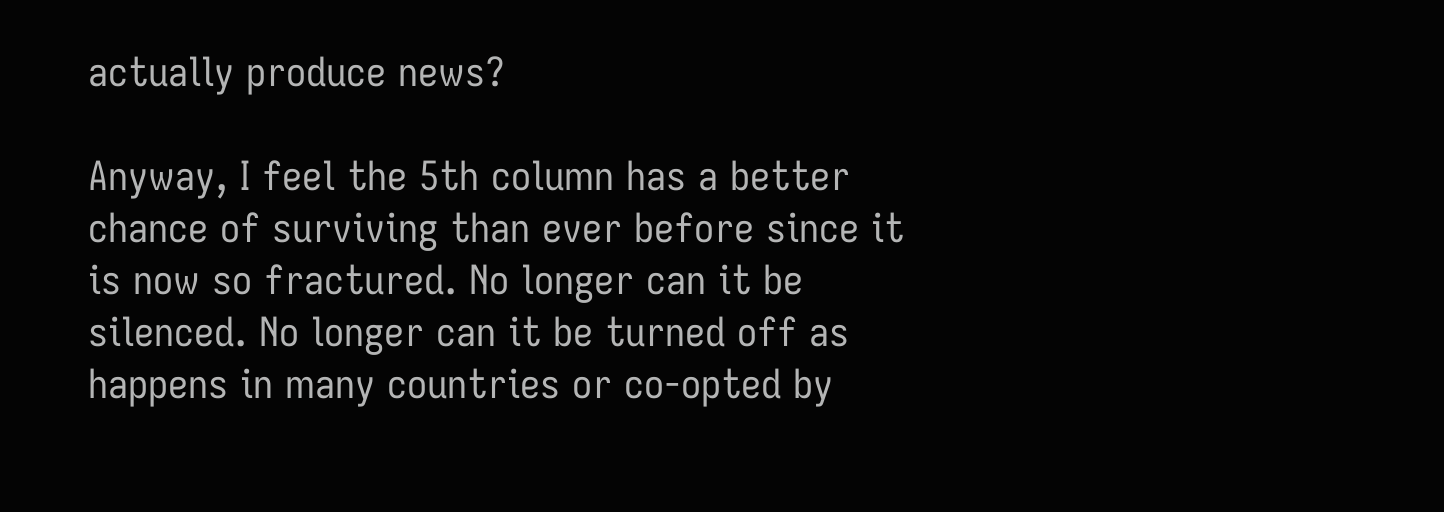actually produce news?

Anyway, I feel the 5th column has a better chance of surviving than ever before since it is now so fractured. No longer can it be silenced. No longer can it be turned off as happens in many countries or co-opted by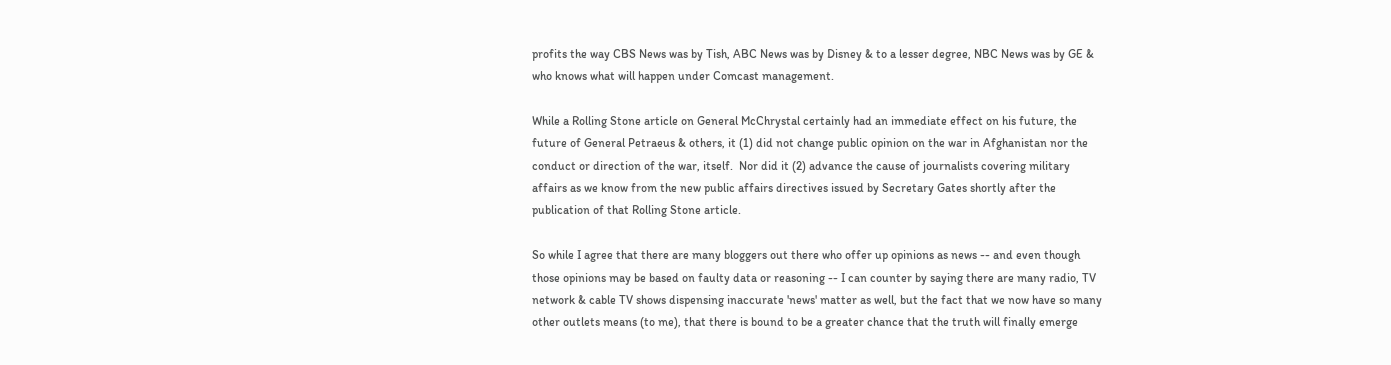profits the way CBS News was by Tish, ABC News was by Disney & to a lesser degree, NBC News was by GE & who knows what will happen under Comcast management.

While a Rolling Stone article on General McChrystal certainly had an immediate effect on his future, the future of General Petraeus & others, it (1) did not change public opinion on the war in Afghanistan nor the conduct or direction of the war, itself.  Nor did it (2) advance the cause of journalists covering military affairs as we know from the new public affairs directives issued by Secretary Gates shortly after the publication of that Rolling Stone article.

So while I agree that there are many bloggers out there who offer up opinions as news -- and even though those opinions may be based on faulty data or reasoning -- I can counter by saying there are many radio, TV network & cable TV shows dispensing inaccurate 'news' matter as well, but the fact that we now have so many other outlets means (to me), that there is bound to be a greater chance that the truth will finally emerge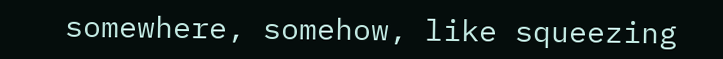somewhere, somehow, like squeezing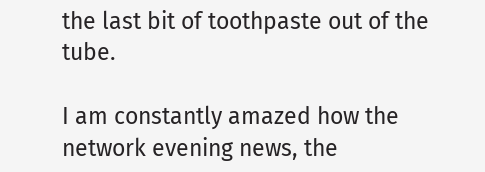the last bit of toothpaste out of the tube.

I am constantly amazed how the network evening news, the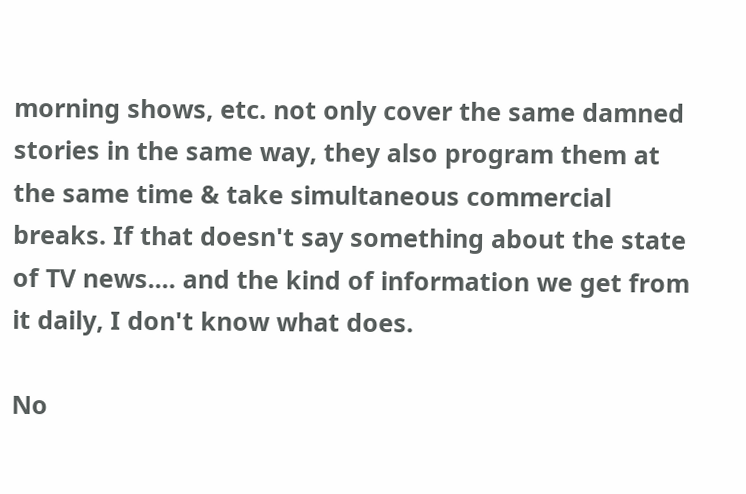morning shows, etc. not only cover the same damned stories in the same way, they also program them at the same time & take simultaneous commercial breaks. If that doesn't say something about the state of TV news.... and the kind of information we get from it daily, I don't know what does.

No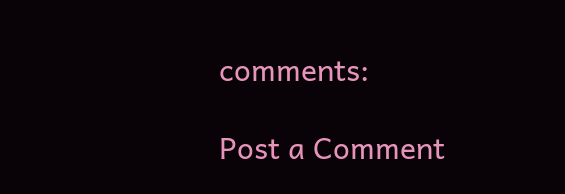comments:

Post a Comment